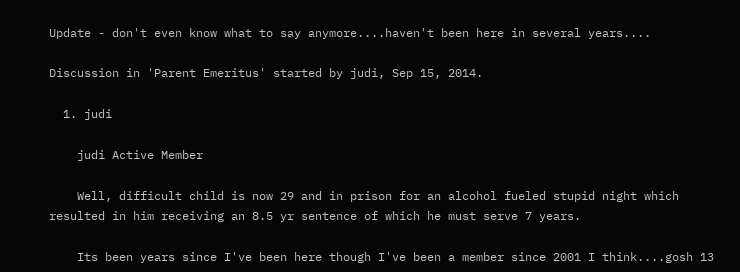Update - don't even know what to say anymore....haven't been here in several years....

Discussion in 'Parent Emeritus' started by judi, Sep 15, 2014.

  1. judi

    judi Active Member

    Well, difficult child is now 29 and in prison for an alcohol fueled stupid night which resulted in him receiving an 8.5 yr sentence of which he must serve 7 years.

    Its been years since I've been here though I've been a member since 2001 I think....gosh 13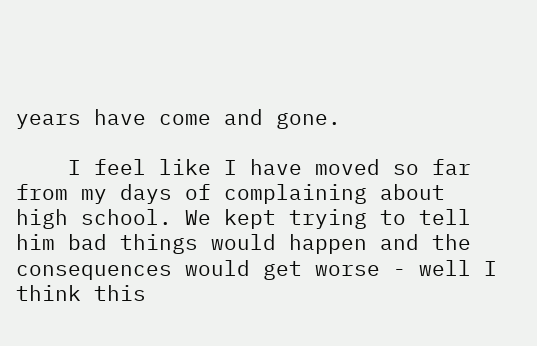years have come and gone.

    I feel like I have moved so far from my days of complaining about high school. We kept trying to tell him bad things would happen and the consequences would get worse - well I think this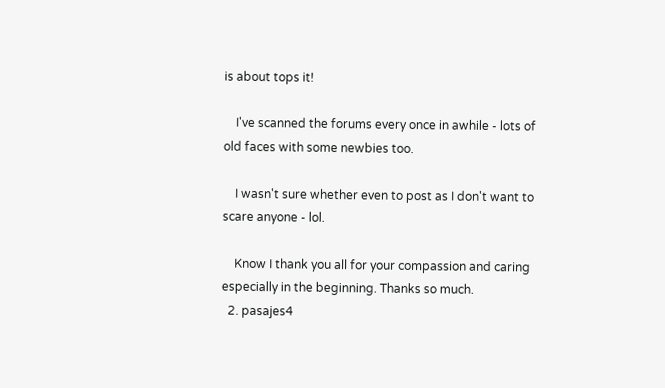is about tops it!

    I've scanned the forums every once in awhile - lots of old faces with some newbies too.

    I wasn't sure whether even to post as I don't want to scare anyone - lol.

    Know I thank you all for your compassion and caring especially in the beginning. Thanks so much.
  2. pasajes4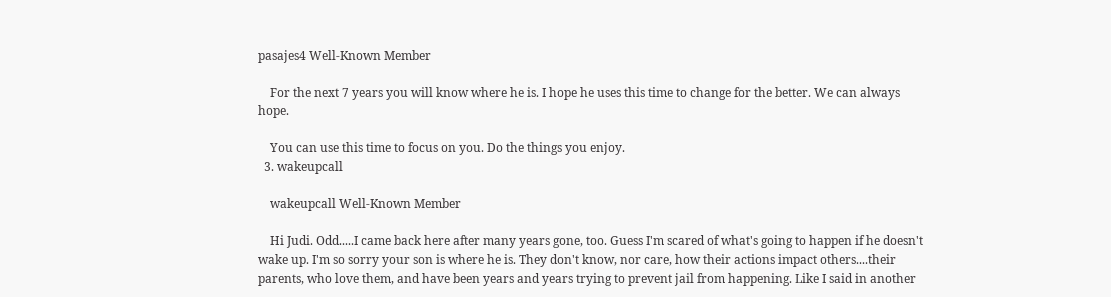pasajes4 Well-Known Member

    For the next 7 years you will know where he is. I hope he uses this time to change for the better. We can always hope.

    You can use this time to focus on you. Do the things you enjoy.
  3. wakeupcall

    wakeupcall Well-Known Member

    Hi Judi. Odd.....I came back here after many years gone, too. Guess I'm scared of what's going to happen if he doesn't wake up. I'm so sorry your son is where he is. They don't know, nor care, how their actions impact others....their parents, who love them, and have been years and years trying to prevent jail from happening. Like I said in another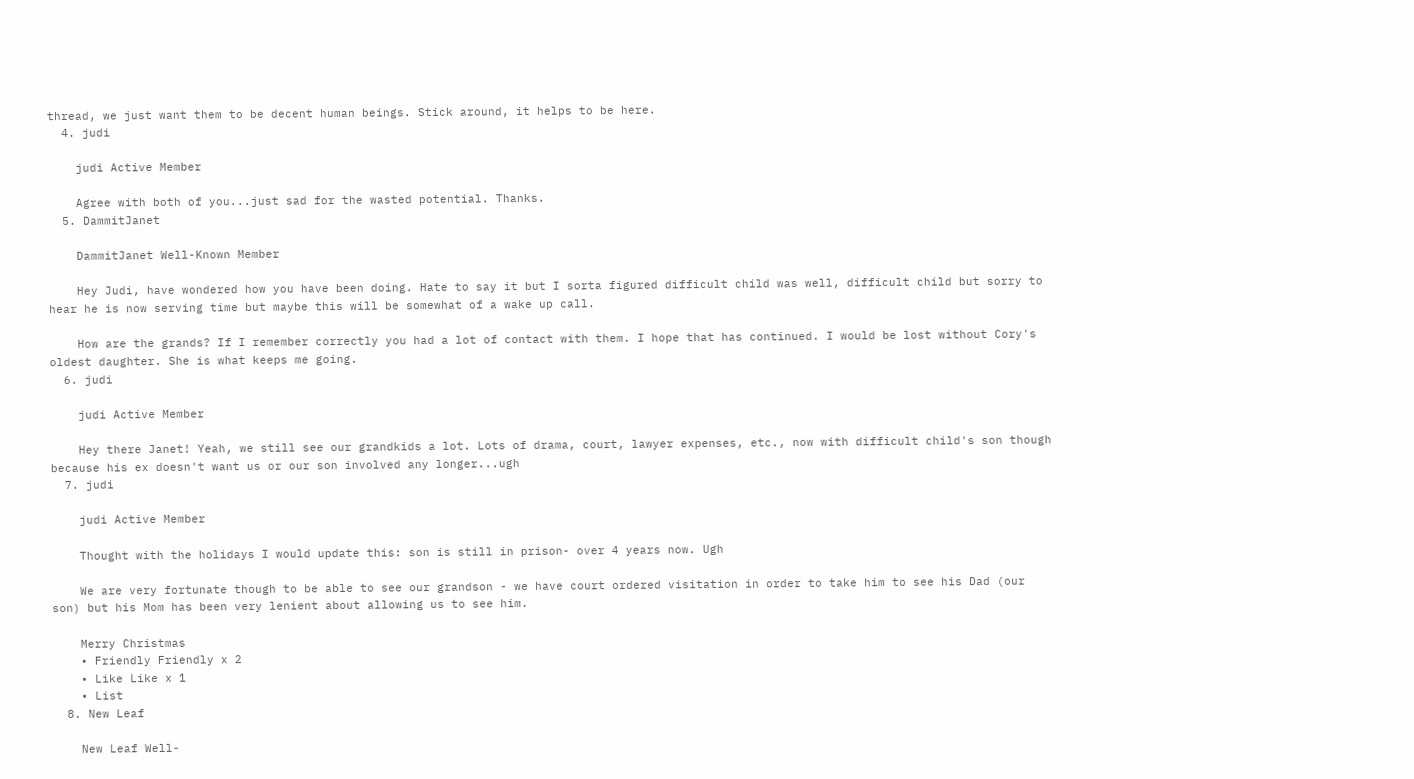thread, we just want them to be decent human beings. Stick around, it helps to be here.
  4. judi

    judi Active Member

    Agree with both of you...just sad for the wasted potential. Thanks.
  5. DammitJanet

    DammitJanet Well-Known Member

    Hey Judi, have wondered how you have been doing. Hate to say it but I sorta figured difficult child was well, difficult child but sorry to hear he is now serving time but maybe this will be somewhat of a wake up call.

    How are the grands? If I remember correctly you had a lot of contact with them. I hope that has continued. I would be lost without Cory's oldest daughter. She is what keeps me going.
  6. judi

    judi Active Member

    Hey there Janet! Yeah, we still see our grandkids a lot. Lots of drama, court, lawyer expenses, etc., now with difficult child's son though because his ex doesn't want us or our son involved any longer...ugh
  7. judi

    judi Active Member

    Thought with the holidays I would update this: son is still in prison- over 4 years now. Ugh

    We are very fortunate though to be able to see our grandson - we have court ordered visitation in order to take him to see his Dad (our son) but his Mom has been very lenient about allowing us to see him.

    Merry Christmas
    • Friendly Friendly x 2
    • Like Like x 1
    • List
  8. New Leaf

    New Leaf Well-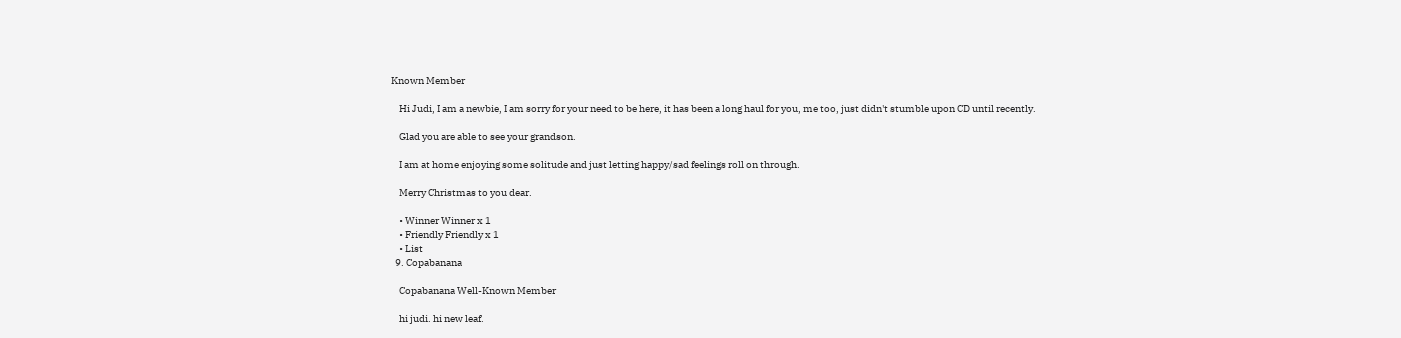Known Member

    Hi Judi, I am a newbie, I am sorry for your need to be here, it has been a long haul for you, me too, just didn't stumble upon CD until recently.

    Glad you are able to see your grandson.

    I am at home enjoying some solitude and just letting happy/sad feelings roll on through.

    Merry Christmas to you dear.

    • Winner Winner x 1
    • Friendly Friendly x 1
    • List
  9. Copabanana

    Copabanana Well-Known Member

    hi judi. hi new leaf.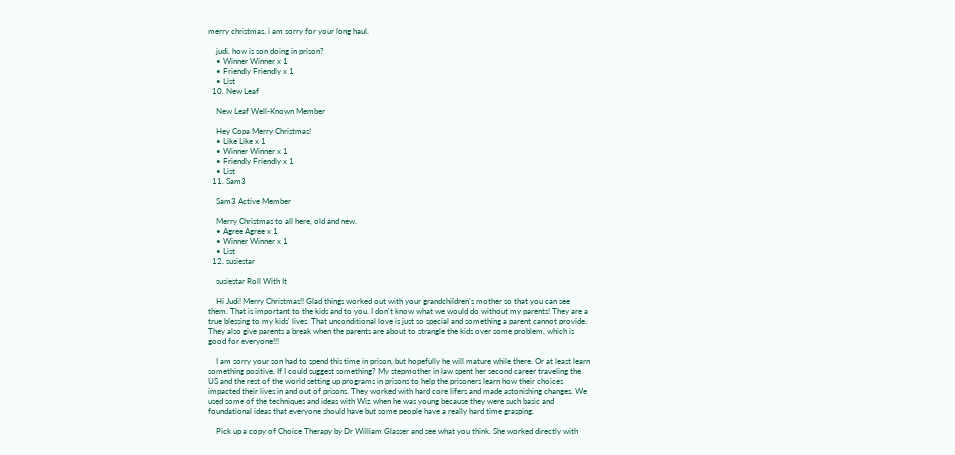merry christmas. i am sorry for your long haul.

    judi. how is son doing in prison?
    • Winner Winner x 1
    • Friendly Friendly x 1
    • List
  10. New Leaf

    New Leaf Well-Known Member

    Hey Copa Merry Christmas!
    • Like Like x 1
    • Winner Winner x 1
    • Friendly Friendly x 1
    • List
  11. Sam3

    Sam3 Active Member

    Merry Christmas to all here, old and new.
    • Agree Agree x 1
    • Winner Winner x 1
    • List
  12. susiestar

    susiestar Roll With It

    Hi Judi! Merry Christmas!! Glad things worked out with your grandchildren's mother so that you can see them. That is important to the kids and to you. I don't know what we would do without my parents! They are a true blessing to my kids' lives. That unconditional love is just so special and something a parent cannot provide. They also give parents a break when the parents are about to strangle the kids over some problem, which is good for everyone!!!

    I am sorry your son had to spend this time in prison, but hopefully he will mature while there. Or at least learn something positive. If I could suggest something? My stepmother in law spent her second career traveling the US and the rest of the world setting up programs in prisons to help the prisoners learn how their choices impacted their lives in and out of prisons. They worked with hard core lifers and made astonishing changes. We used some of the techniques and ideas with Wiz when he was young because they were such basic and foundational ideas that everyone should have but some people have a really hard time grasping.

    Pick up a copy of Choice Therapy by Dr William Glasser and see what you think. She worked directly with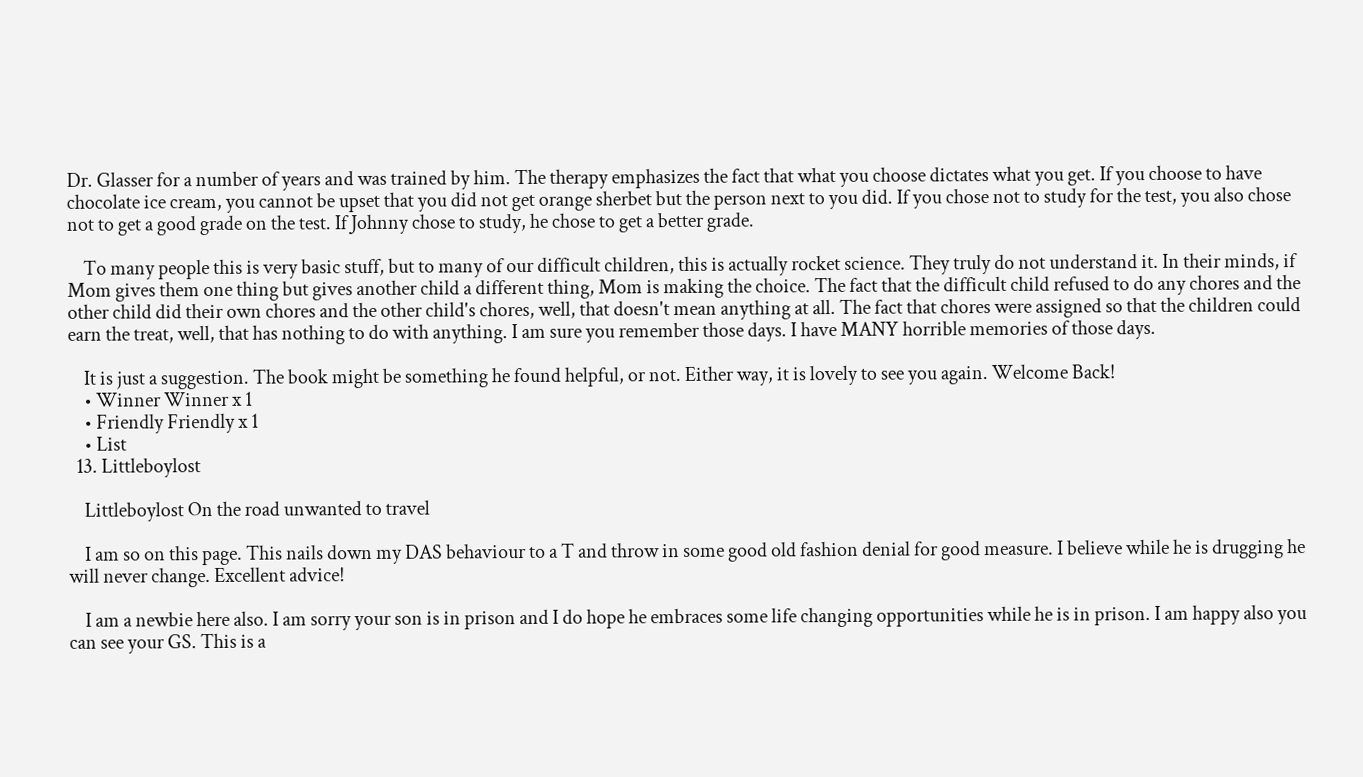Dr. Glasser for a number of years and was trained by him. The therapy emphasizes the fact that what you choose dictates what you get. If you choose to have chocolate ice cream, you cannot be upset that you did not get orange sherbet but the person next to you did. If you chose not to study for the test, you also chose not to get a good grade on the test. If Johnny chose to study, he chose to get a better grade.

    To many people this is very basic stuff, but to many of our difficult children, this is actually rocket science. They truly do not understand it. In their minds, if Mom gives them one thing but gives another child a different thing, Mom is making the choice. The fact that the difficult child refused to do any chores and the other child did their own chores and the other child's chores, well, that doesn't mean anything at all. The fact that chores were assigned so that the children could earn the treat, well, that has nothing to do with anything. I am sure you remember those days. I have MANY horrible memories of those days.

    It is just a suggestion. The book might be something he found helpful, or not. Either way, it is lovely to see you again. Welcome Back!
    • Winner Winner x 1
    • Friendly Friendly x 1
    • List
  13. Littleboylost

    Littleboylost On the road unwanted to travel

    I am so on this page. This nails down my DAS behaviour to a T and throw in some good old fashion denial for good measure. I believe while he is drugging he will never change. Excellent advice!

    I am a newbie here also. I am sorry your son is in prison and I do hope he embraces some life changing opportunities while he is in prison. I am happy also you can see your GS. This is a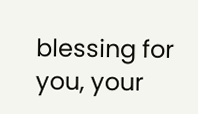blessing for you, your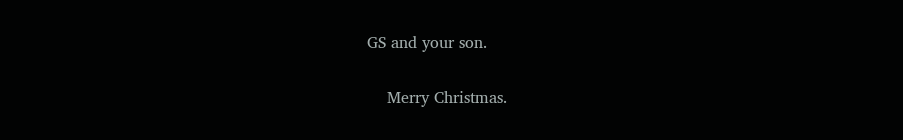GS and your son.

    Merry Christmas.